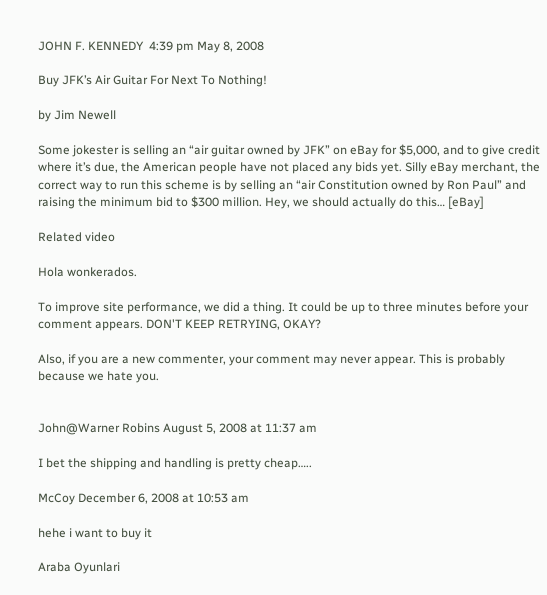JOHN F. KENNEDY  4:39 pm May 8, 2008

Buy JFK’s Air Guitar For Next To Nothing!

by Jim Newell

Some jokester is selling an “air guitar owned by JFK” on eBay for $5,000, and to give credit where it’s due, the American people have not placed any bids yet. Silly eBay merchant, the correct way to run this scheme is by selling an “air Constitution owned by Ron Paul” and raising the minimum bid to $300 million. Hey, we should actually do this… [eBay]

Related video

Hola wonkerados.

To improve site performance, we did a thing. It could be up to three minutes before your comment appears. DON'T KEEP RETRYING, OKAY?

Also, if you are a new commenter, your comment may never appear. This is probably because we hate you.


John@Warner Robins August 5, 2008 at 11:37 am

I bet the shipping and handling is pretty cheap…..

McCoy December 6, 2008 at 10:53 am

hehe i want to buy it

Araba Oyunlari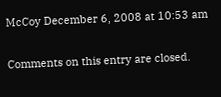McCoy December 6, 2008 at 10:53 am


Comments on this entry are closed.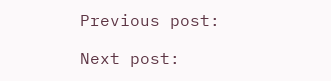Previous post:

Next post: